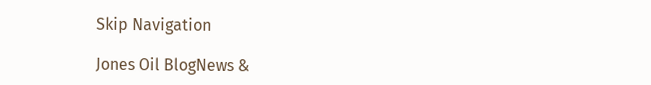Skip Navigation

Jones Oil BlogNews &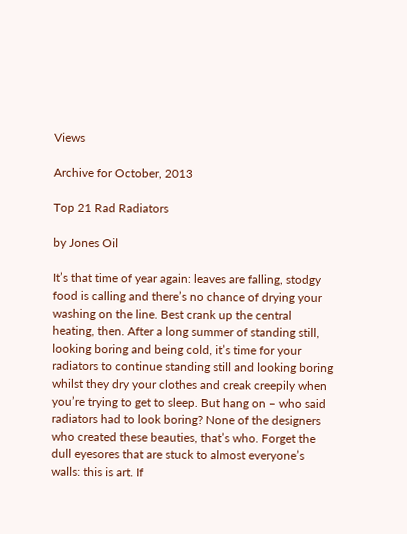Views

Archive for October, 2013

Top 21 Rad Radiators

by Jones Oil

It’s that time of year again: leaves are falling, stodgy food is calling and there’s no chance of drying your washing on the line. Best crank up the central heating, then. After a long summer of standing still, looking boring and being cold, it’s time for your radiators to continue standing still and looking boring whilst they dry your clothes and creak creepily when you’re trying to get to sleep. But hang on – who said radiators had to look boring? None of the designers who created these beauties, that’s who. Forget the dull eyesores that are stuck to almost everyone’s walls: this is art. If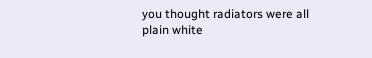you thought radiators were all plain white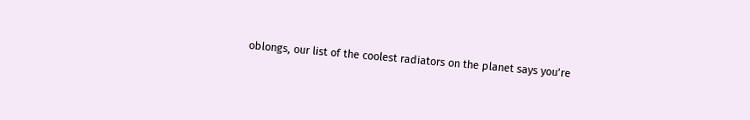oblongs, our list of the coolest radiators on the planet says you’re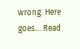wrong. Here goes… Read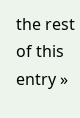the rest of this entry »